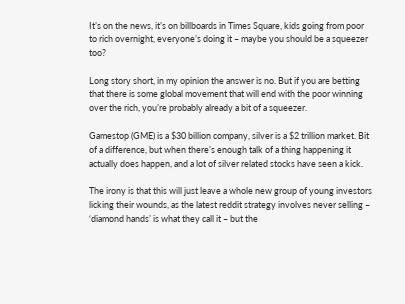It’s on the news, it’s on billboards in Times Square, kids going from poor to rich overnight, everyone’s doing it – maybe you should be a squeezer too?

Long story short, in my opinion the answer is no. But if you are betting that there is some global movement that will end with the poor winning over the rich, you’re probably already a bit of a squeezer.

Gamestop (GME) is a $30 billion company, silver is a $2 trillion market. Bit of a difference, but when there’s enough talk of a thing happening it actually does happen, and a lot of silver related stocks have seen a kick.

The irony is that this will just leave a whole new group of young investors licking their wounds, as the latest reddit strategy involves never selling – ‘diamond hands’ is what they call it – but the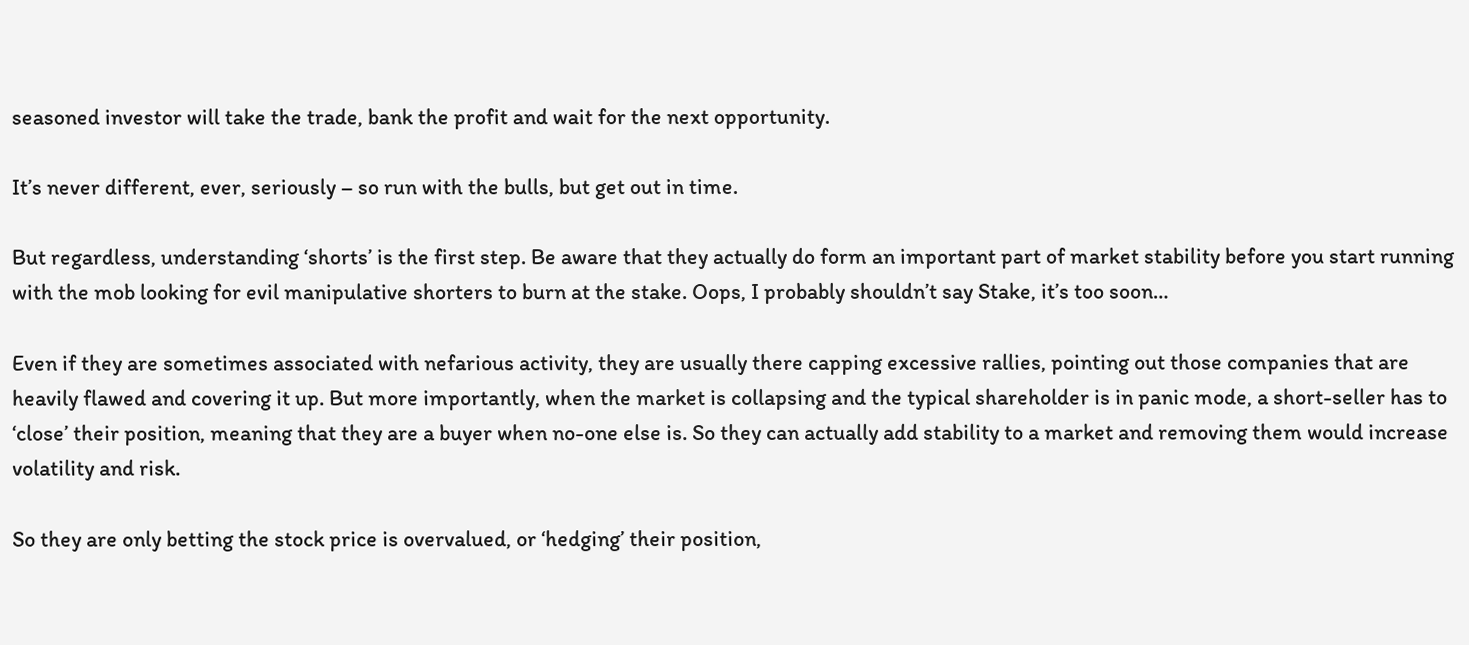seasoned investor will take the trade, bank the profit and wait for the next opportunity.

It’s never different, ever, seriously – so run with the bulls, but get out in time.

But regardless, understanding ‘shorts’ is the first step. Be aware that they actually do form an important part of market stability before you start running with the mob looking for evil manipulative shorters to burn at the stake. Oops, I probably shouldn’t say Stake, it’s too soon…

Even if they are sometimes associated with nefarious activity, they are usually there capping excessive rallies, pointing out those companies that are heavily flawed and covering it up. But more importantly, when the market is collapsing and the typical shareholder is in panic mode, a short-seller has to ‘close’ their position, meaning that they are a buyer when no-one else is. So they can actually add stability to a market and removing them would increase volatility and risk.

So they are only betting the stock price is overvalued, or ‘hedging’ their position,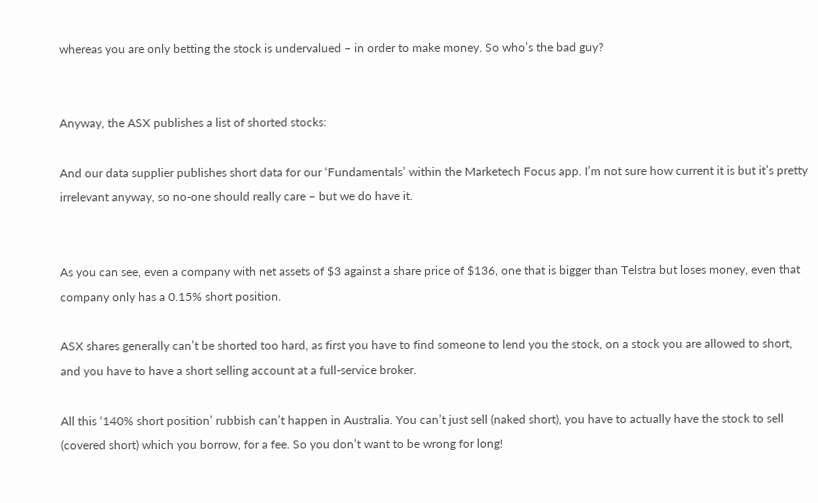whereas you are only betting the stock is undervalued – in order to make money. So who’s the bad guy?


Anyway, the ASX publishes a list of shorted stocks:

And our data supplier publishes short data for our ‘Fundamentals’ within the Marketech Focus app. I’m not sure how current it is but it’s pretty irrelevant anyway, so no-one should really care – but we do have it.


As you can see, even a company with net assets of $3 against a share price of $136, one that is bigger than Telstra but loses money, even that company only has a 0.15% short position.

ASX shares generally can’t be shorted too hard, as first you have to find someone to lend you the stock, on a stock you are allowed to short, and you have to have a short selling account at a full-service broker.

All this ‘140% short position’ rubbish can’t happen in Australia. You can’t just sell (naked short), you have to actually have the stock to sell (covered short) which you borrow, for a fee. So you don’t want to be wrong for long!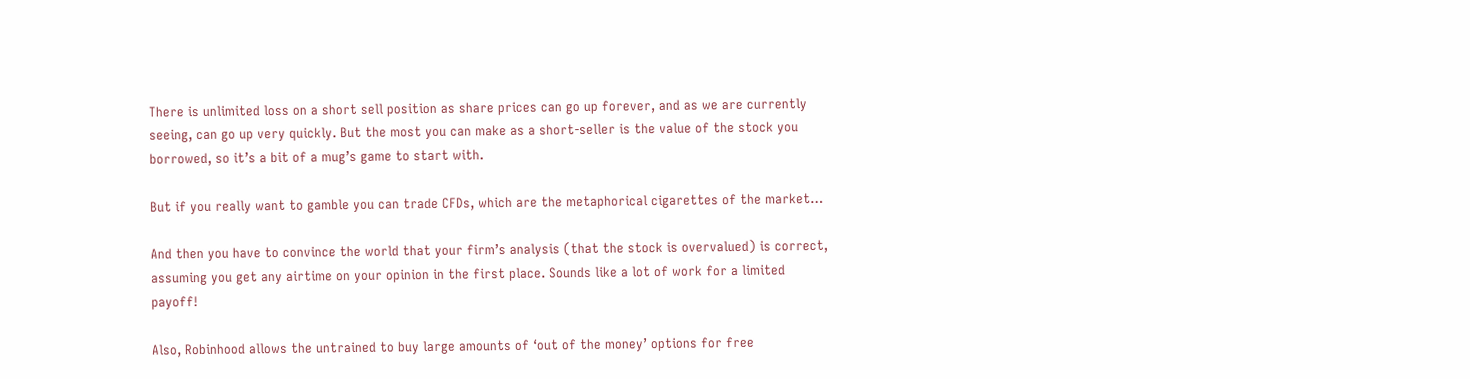There is unlimited loss on a short sell position as share prices can go up forever, and as we are currently seeing, can go up very quickly. But the most you can make as a short-seller is the value of the stock you borrowed, so it’s a bit of a mug’s game to start with.

But if you really want to gamble you can trade CFDs, which are the metaphorical cigarettes of the market…

And then you have to convince the world that your firm’s analysis (that the stock is overvalued) is correct, assuming you get any airtime on your opinion in the first place. Sounds like a lot of work for a limited payoff!

Also, Robinhood allows the untrained to buy large amounts of ‘out of the money’ options for free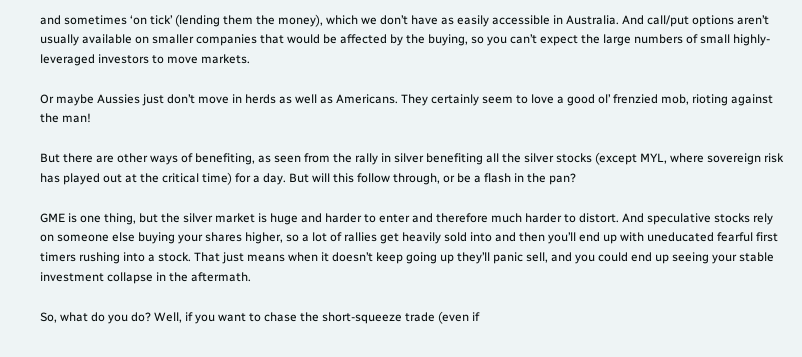and sometimes ‘on tick’ (lending them the money), which we don’t have as easily accessible in Australia. And call/put options aren’t usually available on smaller companies that would be affected by the buying, so you can’t expect the large numbers of small highly-leveraged investors to move markets.

Or maybe Aussies just don’t move in herds as well as Americans. They certainly seem to love a good ol’ frenzied mob, rioting against the man!

But there are other ways of benefiting, as seen from the rally in silver benefiting all the silver stocks (except MYL, where sovereign risk has played out at the critical time) for a day. But will this follow through, or be a flash in the pan?

GME is one thing, but the silver market is huge and harder to enter and therefore much harder to distort. And speculative stocks rely on someone else buying your shares higher, so a lot of rallies get heavily sold into and then you’ll end up with uneducated fearful first timers rushing into a stock. That just means when it doesn’t keep going up they’ll panic sell, and you could end up seeing your stable investment collapse in the aftermath.

So, what do you do? Well, if you want to chase the short-squeeze trade (even if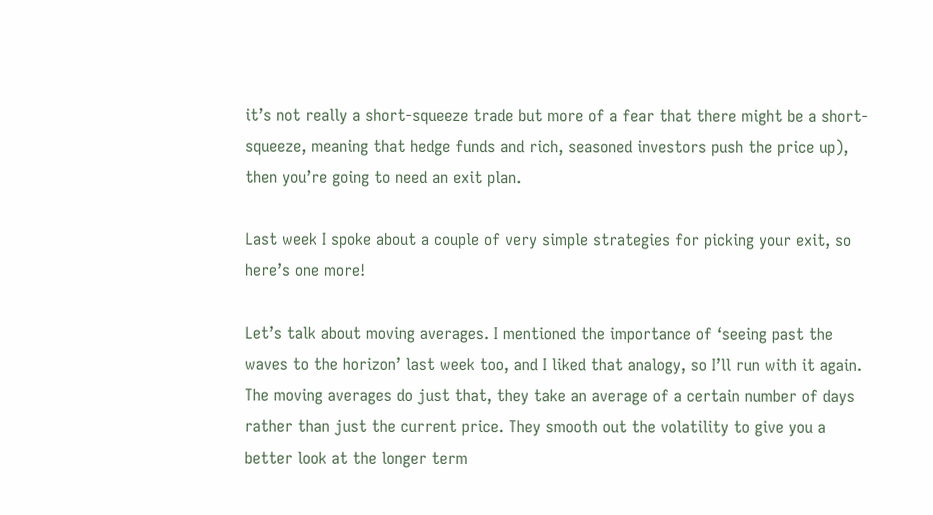it’s not really a short-squeeze trade but more of a fear that there might be a short-squeeze, meaning that hedge funds and rich, seasoned investors push the price up), then you’re going to need an exit plan.

Last week I spoke about a couple of very simple strategies for picking your exit, so here’s one more!

Let’s talk about moving averages. I mentioned the importance of ‘seeing past the waves to the horizon’ last week too, and I liked that analogy, so I’ll run with it again. The moving averages do just that, they take an average of a certain number of days rather than just the current price. They smooth out the volatility to give you a better look at the longer term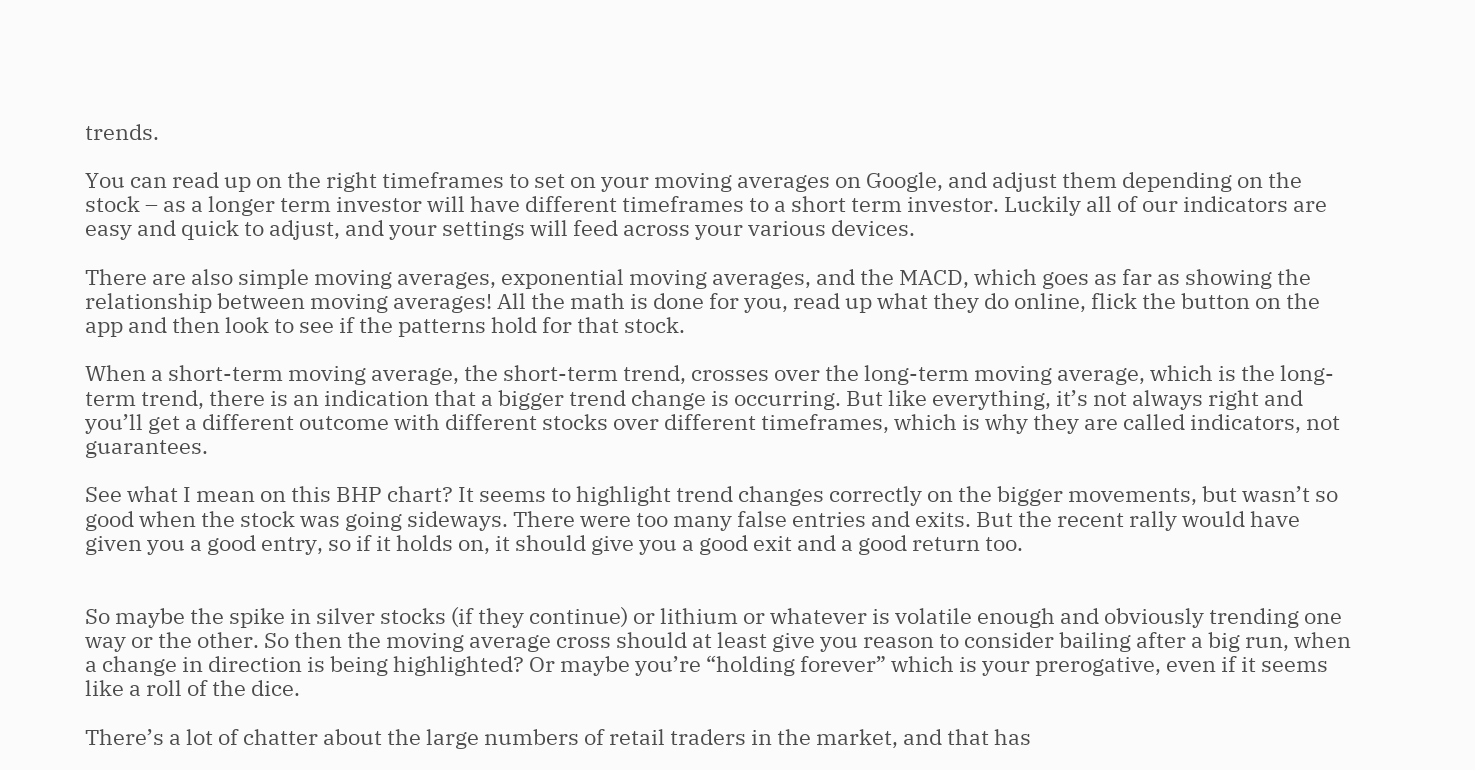trends.

You can read up on the right timeframes to set on your moving averages on Google, and adjust them depending on the stock – as a longer term investor will have different timeframes to a short term investor. Luckily all of our indicators are easy and quick to adjust, and your settings will feed across your various devices.

There are also simple moving averages, exponential moving averages, and the MACD, which goes as far as showing the relationship between moving averages! All the math is done for you, read up what they do online, flick the button on the app and then look to see if the patterns hold for that stock.

When a short-term moving average, the short-term trend, crosses over the long-term moving average, which is the long-term trend, there is an indication that a bigger trend change is occurring. But like everything, it’s not always right and you’ll get a different outcome with different stocks over different timeframes, which is why they are called indicators, not guarantees.

See what I mean on this BHP chart? It seems to highlight trend changes correctly on the bigger movements, but wasn’t so good when the stock was going sideways. There were too many false entries and exits. But the recent rally would have given you a good entry, so if it holds on, it should give you a good exit and a good return too.


So maybe the spike in silver stocks (if they continue) or lithium or whatever is volatile enough and obviously trending one way or the other. So then the moving average cross should at least give you reason to consider bailing after a big run, when a change in direction is being highlighted? Or maybe you’re “holding forever” which is your prerogative, even if it seems like a roll of the dice.

There’s a lot of chatter about the large numbers of retail traders in the market, and that has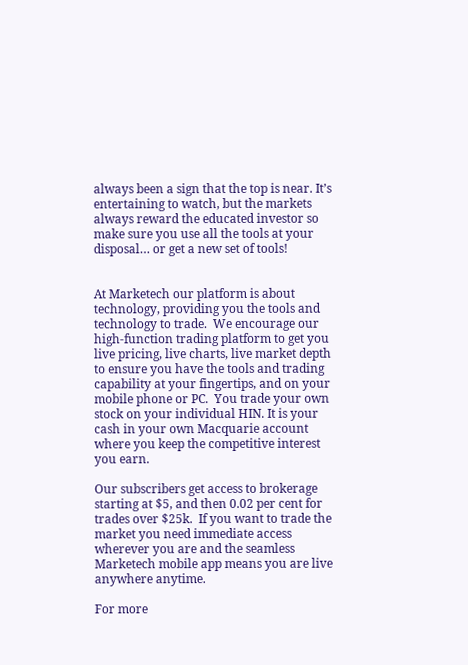always been a sign that the top is near. It’s entertaining to watch, but the markets always reward the educated investor so make sure you use all the tools at your disposal… or get a new set of tools!


At Marketech our platform is about technology, providing you the tools and technology to trade.  We encourage our high-function trading platform to get you live pricing, live charts, live market depth to ensure you have the tools and trading capability at your fingertips, and on your mobile phone or PC.  You trade your own stock on your individual HIN. It is your cash in your own Macquarie account where you keep the competitive interest you earn.

Our subscribers get access to brokerage starting at $5, and then 0.02 per cent for trades over $25k.  If you want to trade the market you need immediate access wherever you are and the seamless Marketech mobile app means you are live anywhere anytime.

For more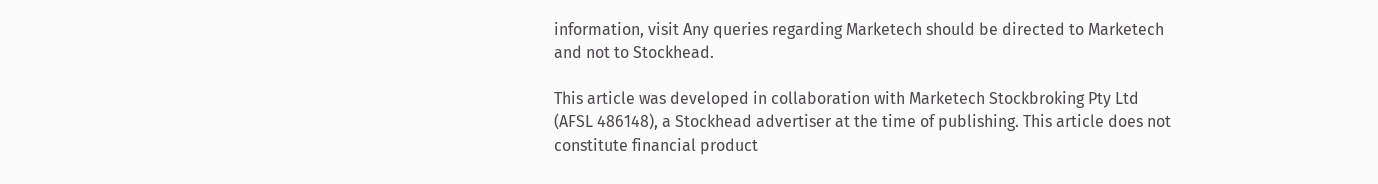information, visit Any queries regarding Marketech should be directed to Marketech and not to Stockhead.

This article was developed in collaboration with Marketech Stockbroking Pty Ltd (AFSL 486148), a Stockhead advertiser at the time of publishing. This article does not constitute financial product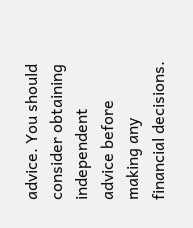advice. You should consider obtaining independent advice before making any financial decisions.